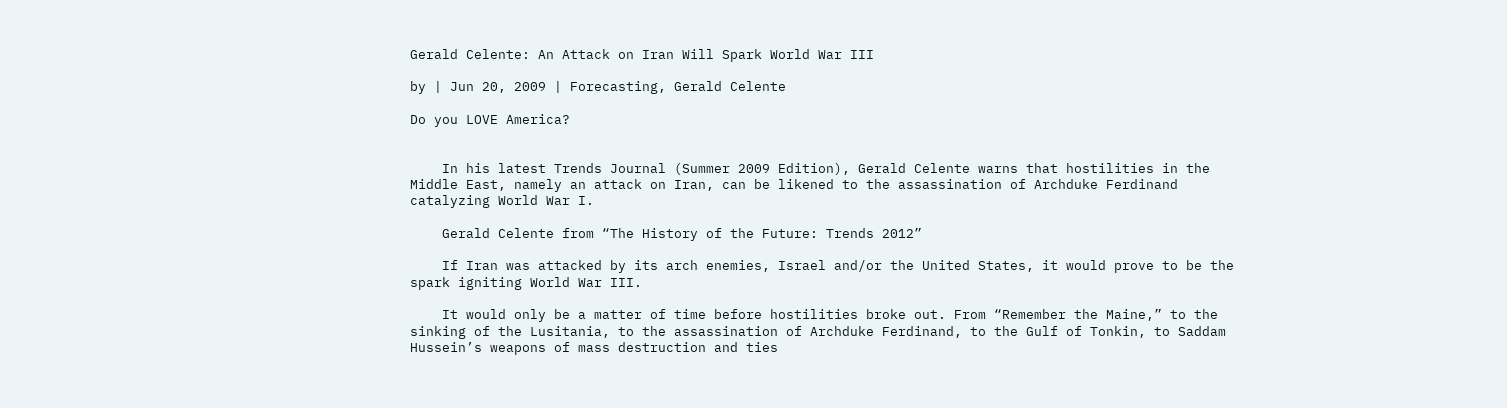Gerald Celente: An Attack on Iran Will Spark World War III

by | Jun 20, 2009 | Forecasting, Gerald Celente

Do you LOVE America?


    In his latest Trends Journal (Summer 2009 Edition), Gerald Celente warns that hostilities in the Middle East, namely an attack on Iran, can be likened to the assassination of Archduke Ferdinand catalyzing World War I.

    Gerald Celente from “The History of the Future: Trends 2012”

    If Iran was attacked by its arch enemies, Israel and/or the United States, it would prove to be the spark igniting World War III.

    It would only be a matter of time before hostilities broke out. From “Remember the Maine,” to the sinking of the Lusitania, to the assassination of Archduke Ferdinand, to the Gulf of Tonkin, to Saddam Hussein’s weapons of mass destruction and ties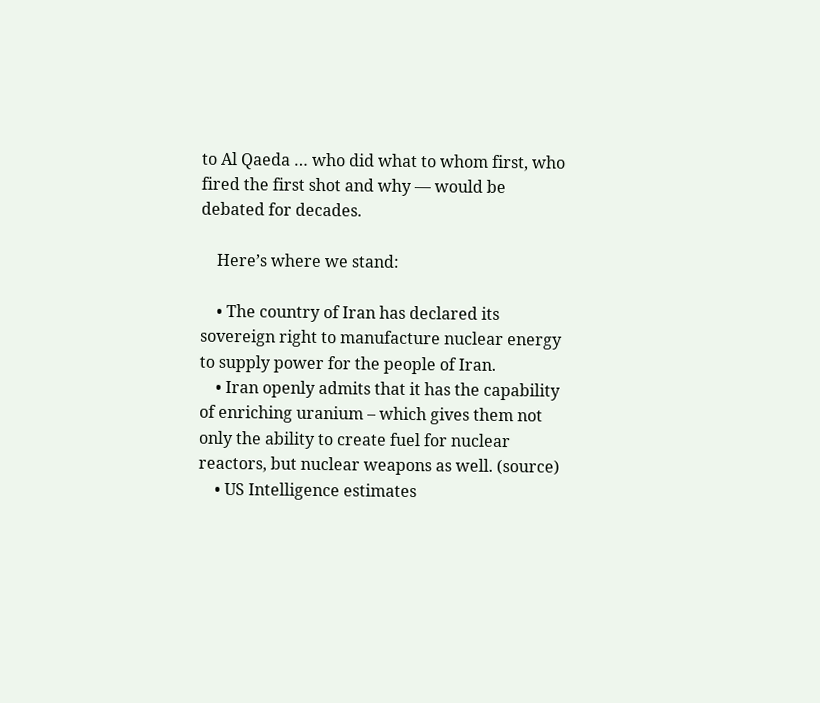to Al Qaeda … who did what to whom first, who fired the first shot and why — would be debated for decades.

    Here’s where we stand:

    • The country of Iran has declared its sovereign right to manufacture nuclear energy to supply power for the people of Iran.
    • Iran openly admits that it has the capability of enriching uranium – which gives them not only the ability to create fuel for nuclear reactors, but nuclear weapons as well. (source)
    • US Intelligence estimates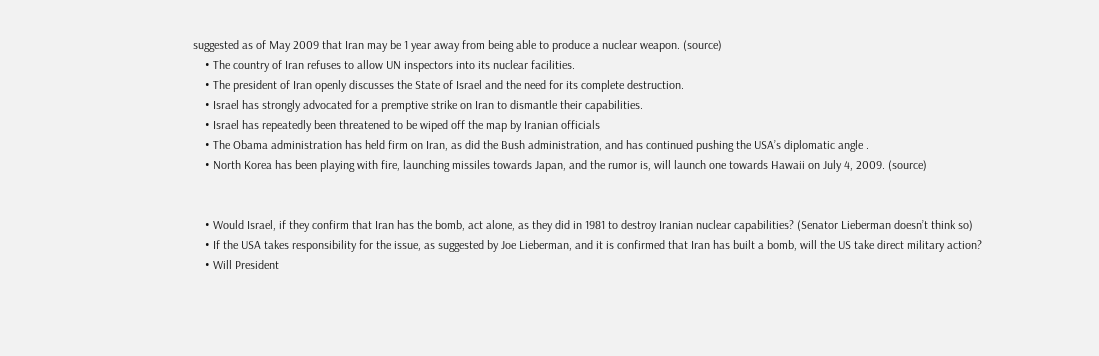suggested as of May 2009 that Iran may be 1 year away from being able to produce a nuclear weapon. (source)
    • The country of Iran refuses to allow UN inspectors into its nuclear facilities.
    • The president of Iran openly discusses the State of Israel and the need for its complete destruction.
    • Israel has strongly advocated for a premptive strike on Iran to dismantle their capabilities.
    • Israel has repeatedly been threatened to be wiped off the map by Iranian officials
    • The Obama administration has held firm on Iran, as did the Bush administration, and has continued pushing the USA’s diplomatic angle .
    • North Korea has been playing with fire, launching missiles towards Japan, and the rumor is, will launch one towards Hawaii on July 4, 2009. (source)


    • Would Israel, if they confirm that Iran has the bomb, act alone, as they did in 1981 to destroy Iranian nuclear capabilities? (Senator Lieberman doesn’t think so)
    • If the USA takes responsibility for the issue, as suggested by Joe Lieberman, and it is confirmed that Iran has built a bomb, will the US take direct military action?
    • Will President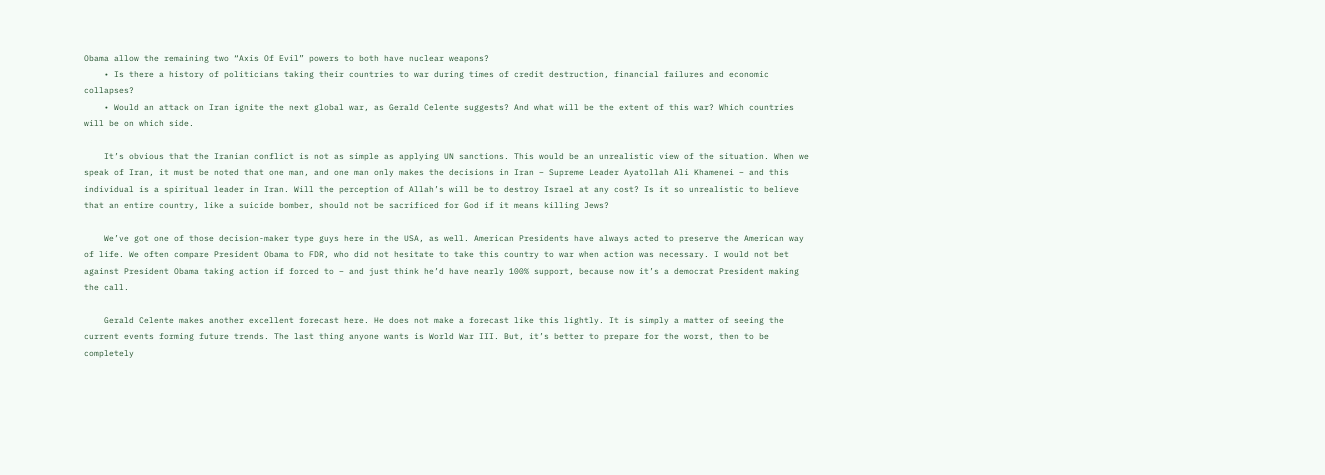Obama allow the remaining two “Axis Of Evil” powers to both have nuclear weapons?
    • Is there a history of politicians taking their countries to war during times of credit destruction, financial failures and economic collapses?
    • Would an attack on Iran ignite the next global war, as Gerald Celente suggests? And what will be the extent of this war? Which countries will be on which side.

    It’s obvious that the Iranian conflict is not as simple as applying UN sanctions. This would be an unrealistic view of the situation. When we speak of Iran, it must be noted that one man, and one man only makes the decisions in Iran – Supreme Leader Ayatollah Ali Khamenei – and this individual is a spiritual leader in Iran. Will the perception of Allah’s will be to destroy Israel at any cost? Is it so unrealistic to believe that an entire country, like a suicide bomber, should not be sacrificed for God if it means killing Jews?

    We’ve got one of those decision-maker type guys here in the USA, as well. American Presidents have always acted to preserve the American way of life. We often compare President Obama to FDR, who did not hesitate to take this country to war when action was necessary. I would not bet against President Obama taking action if forced to – and just think he’d have nearly 100% support, because now it’s a democrat President making the call.

    Gerald Celente makes another excellent forecast here. He does not make a forecast like this lightly. It is simply a matter of seeing the current events forming future trends. The last thing anyone wants is World War III. But, it’s better to prepare for the worst, then to be completely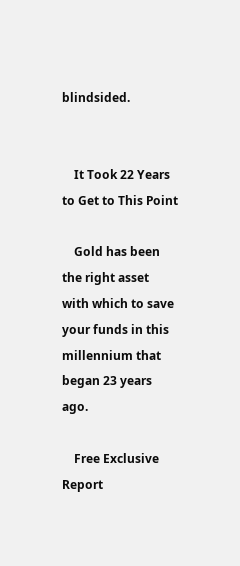blindsided.


    It Took 22 Years to Get to This Point

    Gold has been the right asset with which to save your funds in this millennium that began 23 years ago.

    Free Exclusive Report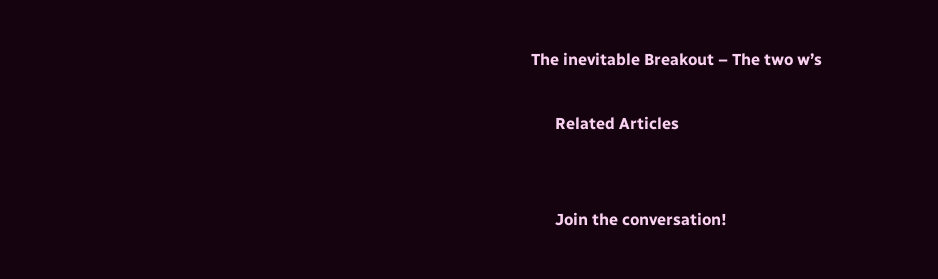The inevitable Breakout – The two w’s

      Related Articles


      Join the conversation!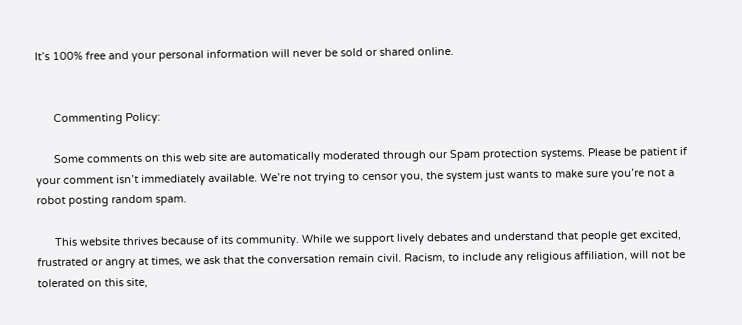It’s 100% free and your personal information will never be sold or shared online.


      Commenting Policy:

      Some comments on this web site are automatically moderated through our Spam protection systems. Please be patient if your comment isn’t immediately available. We’re not trying to censor you, the system just wants to make sure you’re not a robot posting random spam.

      This website thrives because of its community. While we support lively debates and understand that people get excited, frustrated or angry at times, we ask that the conversation remain civil. Racism, to include any religious affiliation, will not be tolerated on this site,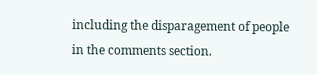including the disparagement of people in the comments section.